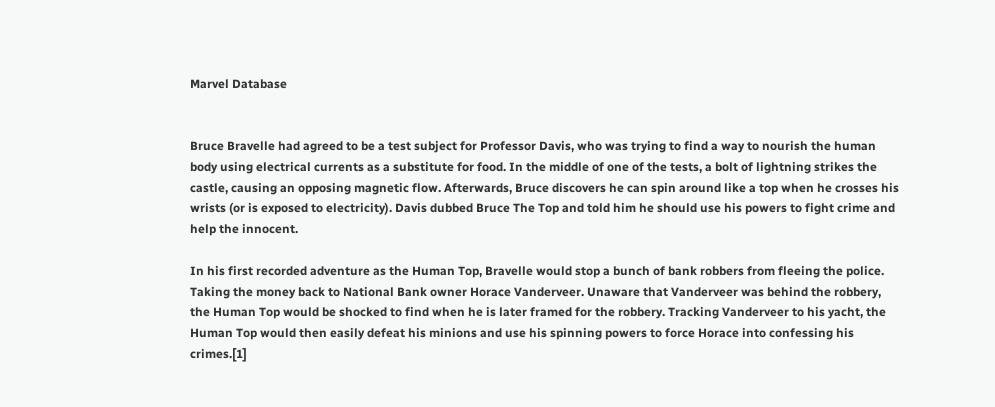Marvel Database


Bruce Bravelle had agreed to be a test subject for Professor Davis, who was trying to find a way to nourish the human body using electrical currents as a substitute for food. In the middle of one of the tests, a bolt of lightning strikes the castle, causing an opposing magnetic flow. Afterwards, Bruce discovers he can spin around like a top when he crosses his wrists (or is exposed to electricity). Davis dubbed Bruce The Top and told him he should use his powers to fight crime and help the innocent.

In his first recorded adventure as the Human Top, Bravelle would stop a bunch of bank robbers from fleeing the police. Taking the money back to National Bank owner Horace Vanderveer. Unaware that Vanderveer was behind the robbery, the Human Top would be shocked to find when he is later framed for the robbery. Tracking Vanderveer to his yacht, the Human Top would then easily defeat his minions and use his spinning powers to force Horace into confessing his crimes.[1]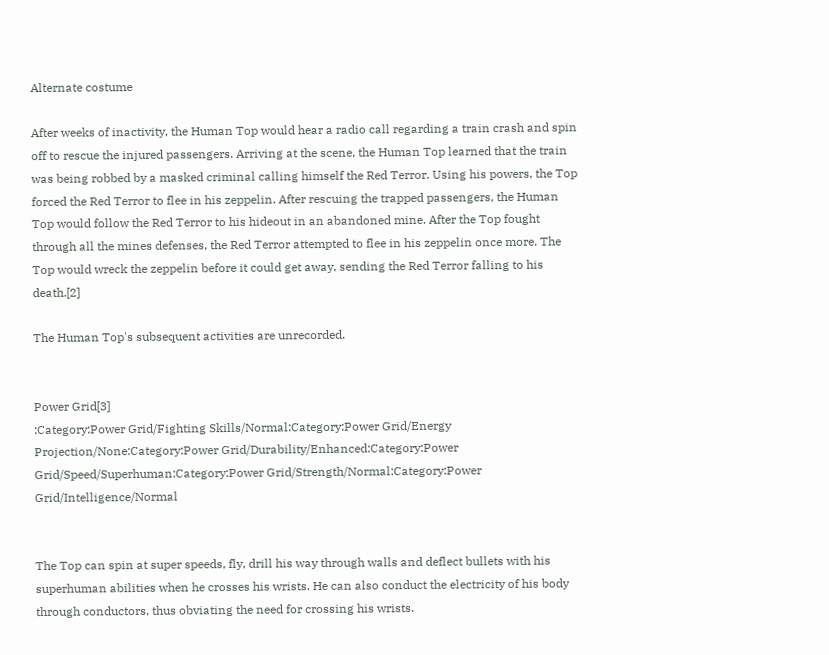Alternate costume

After weeks of inactivity, the Human Top would hear a radio call regarding a train crash and spin off to rescue the injured passengers. Arriving at the scene, the Human Top learned that the train was being robbed by a masked criminal calling himself the Red Terror. Using his powers, the Top forced the Red Terror to flee in his zeppelin. After rescuing the trapped passengers, the Human Top would follow the Red Terror to his hideout in an abandoned mine. After the Top fought through all the mines defenses, the Red Terror attempted to flee in his zeppelin once more. The Top would wreck the zeppelin before it could get away, sending the Red Terror falling to his death.[2]

The Human Top's subsequent activities are unrecorded.


Power Grid[3]
:Category:Power Grid/Fighting Skills/Normal:Category:Power Grid/Energy Projection/None:Category:Power Grid/Durability/Enhanced:Category:Power Grid/Speed/Superhuman:Category:Power Grid/Strength/Normal:Category:Power Grid/Intelligence/Normal


The Top can spin at super speeds, fly, drill his way through walls and deflect bullets with his superhuman abilities when he crosses his wrists. He can also conduct the electricity of his body through conductors, thus obviating the need for crossing his wrists.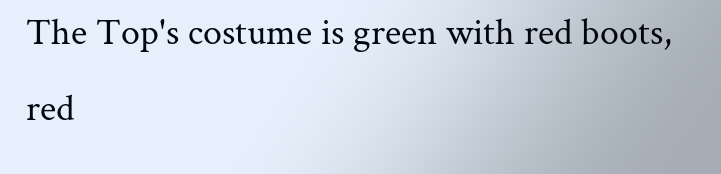The Top's costume is green with red boots, red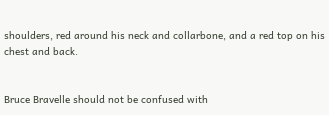shoulders, red around his neck and collarbone, and a red top on his chest and back.


Bruce Bravelle should not be confused with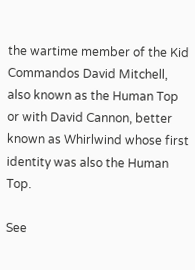the wartime member of the Kid Commandos David Mitchell, also known as the Human Top or with David Cannon, better known as Whirlwind whose first identity was also the Human Top.

See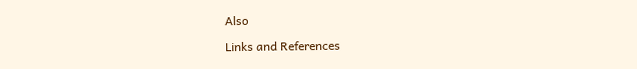Also

Links and References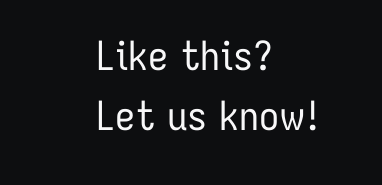Like this? Let us know!